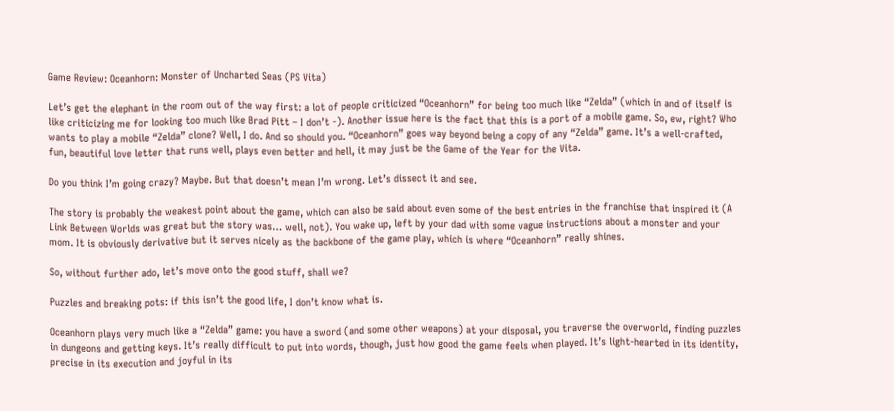Game Review: Oceanhorn: Monster of Uncharted Seas (PS Vita)

Let’s get the elephant in the room out of the way first: a lot of people criticized “Oceanhorn” for being too much like “Zelda” (which in and of itself is like criticizing me for looking too much like Brad Pitt – I don’t -). Another issue here is the fact that this is a port of a mobile game. So, ew, right? Who wants to play a mobile “Zelda” clone? Well, I do. And so should you. “Oceanhorn” goes way beyond being a copy of any “Zelda” game. It’s a well-crafted, fun, beautiful love letter that runs well, plays even better and hell, it may just be the Game of the Year for the Vita.

Do you think I’m going crazy? Maybe. But that doesn’t mean I’m wrong. Let’s dissect it and see.

The story is probably the weakest point about the game, which can also be said about even some of the best entries in the franchise that inspired it (A Link Between Worlds was great but the story was… well, not). You wake up, left by your dad with some vague instructions about a monster and your mom. It is obviously derivative but it serves nicely as the backbone of the game play, which is where “Oceanhorn” really shines.

So, without further ado, let’s move onto the good stuff, shall we?

Puzzles and breaking pots: if this isn’t the good life, I don’t know what is.

Oceanhorn plays very much like a “Zelda” game: you have a sword (and some other weapons) at your disposal, you traverse the overworld, finding puzzles in dungeons and getting keys. It’s really difficult to put into words, though, just how good the game feels when played. It’s light-hearted in its identity, precise in its execution and joyful in its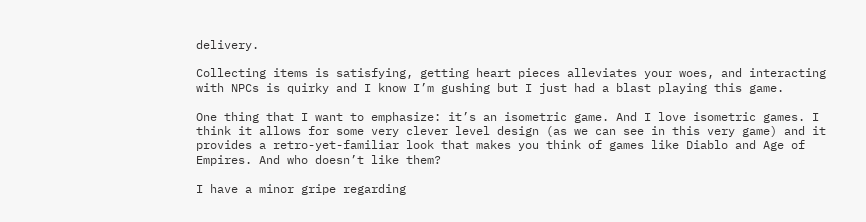delivery.

Collecting items is satisfying, getting heart pieces alleviates your woes, and interacting with NPCs is quirky and I know I’m gushing but I just had a blast playing this game.

One thing that I want to emphasize: it’s an isometric game. And I love isometric games. I think it allows for some very clever level design (as we can see in this very game) and it provides a retro-yet-familiar look that makes you think of games like Diablo and Age of Empires. And who doesn’t like them?

I have a minor gripe regarding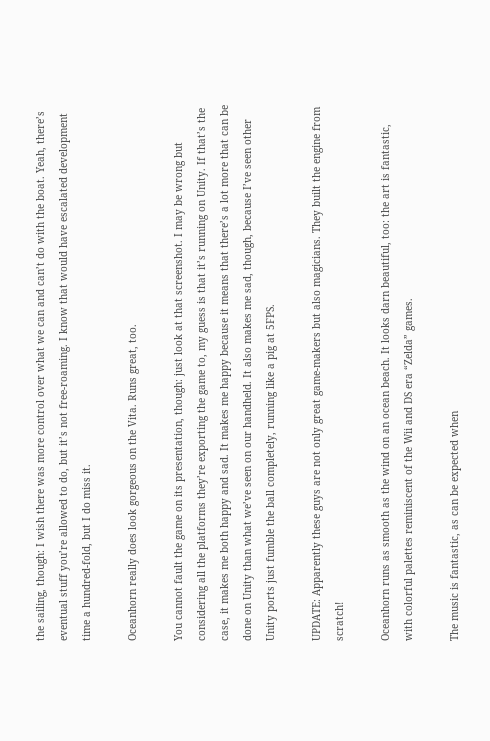the sailing, though: I wish there was more control over what we can and can’t do with the boat. Yeah, there’s eventual stuff you’re allowed to do, but it’s not free-roaming. I know that would have escalated development time a hundred-fold, but I do miss it.

Oceanhorn really does look gorgeous on the Vita. Runs great, too.

You cannot fault the game on its presentation, though: just look at that screenshot. I may be wrong but considering all the platforms they’re exporting the game to, my guess is that it’s running on Unity. If that’s the case, it makes me both happy and sad. It makes me happy because it means that there’s a lot more that can be done on Unity than what we’ve seen on our handheld. It also makes me sad, though, because I’ve seen other Unity ports just fumble the ball completely, running like a pig at 5FPS.

UPDATE: Apparently these guys are not only great game-makers but also magicians. They built the engine from scratch!

Oceanhorn runs as smooth as the wind on an ocean beach. It looks darn beautiful, too: the art is fantastic, with colorful palettes reminiscent of the Wii and DS era “Zelda” games.

The music is fantastic, as can be expected when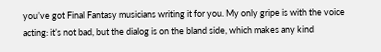you’ve got Final Fantasy musicians writing it for you. My only gripe is with the voice acting: it’s not bad, but the dialog is on the bland side, which makes any kind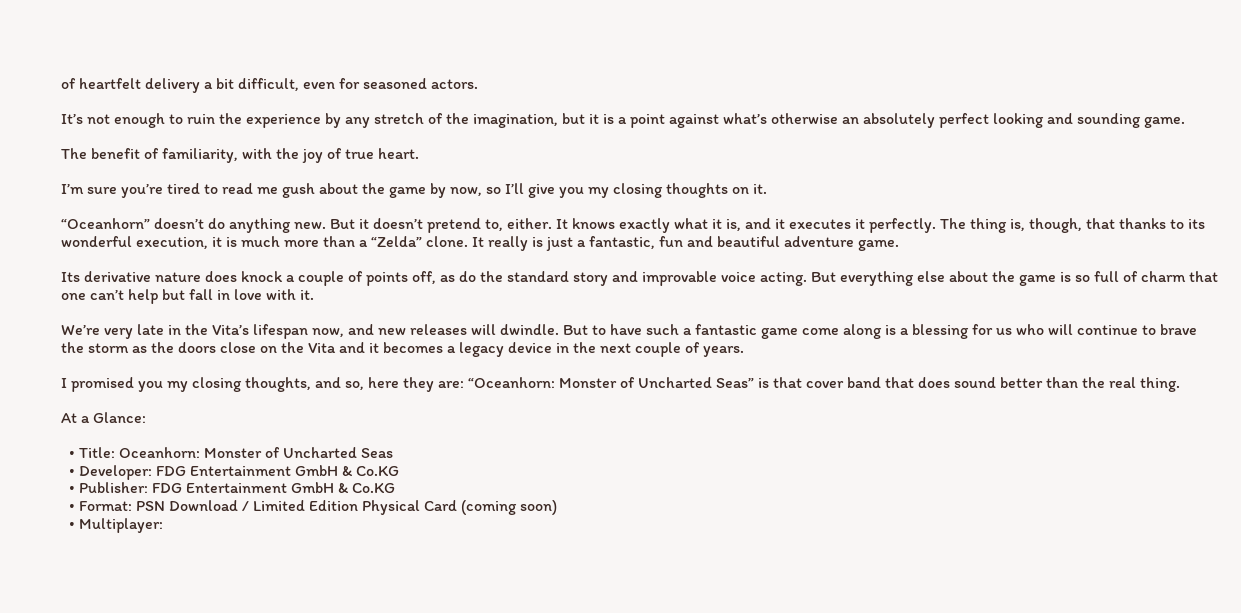of heartfelt delivery a bit difficult, even for seasoned actors.

It’s not enough to ruin the experience by any stretch of the imagination, but it is a point against what’s otherwise an absolutely perfect looking and sounding game.

The benefit of familiarity, with the joy of true heart.

I’m sure you’re tired to read me gush about the game by now, so I’ll give you my closing thoughts on it.

“Oceanhorn” doesn’t do anything new. But it doesn’t pretend to, either. It knows exactly what it is, and it executes it perfectly. The thing is, though, that thanks to its wonderful execution, it is much more than a “Zelda” clone. It really is just a fantastic, fun and beautiful adventure game.

Its derivative nature does knock a couple of points off, as do the standard story and improvable voice acting. But everything else about the game is so full of charm that one can’t help but fall in love with it.

We’re very late in the Vita’s lifespan now, and new releases will dwindle. But to have such a fantastic game come along is a blessing for us who will continue to brave the storm as the doors close on the Vita and it becomes a legacy device in the next couple of years.

I promised you my closing thoughts, and so, here they are: “Oceanhorn: Monster of Uncharted Seas” is that cover band that does sound better than the real thing.

At a Glance:

  • Title: Oceanhorn: Monster of Uncharted Seas
  • Developer: FDG Entertainment GmbH & Co.KG
  • Publisher: FDG Entertainment GmbH & Co.KG
  • Format: PSN Download / Limited Edition Physical Card (coming soon)
  • Multiplayer: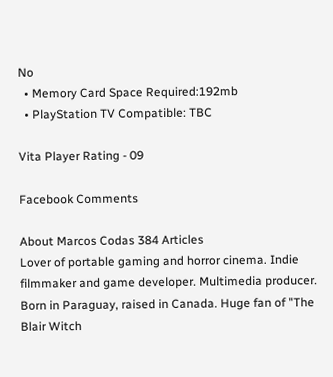No
  • Memory Card Space Required:192mb
  • PlayStation TV Compatible: TBC

Vita Player Rating - 09

Facebook Comments

About Marcos Codas 384 Articles
Lover of portable gaming and horror cinema. Indie filmmaker and game developer. Multimedia producer. Born in Paraguay, raised in Canada. Huge fan of "The Blair Witch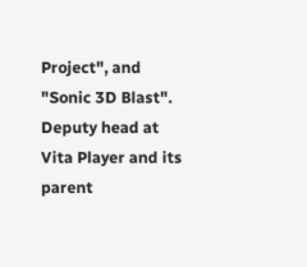Project", and "Sonic 3D Blast". Deputy head at Vita Player and its parent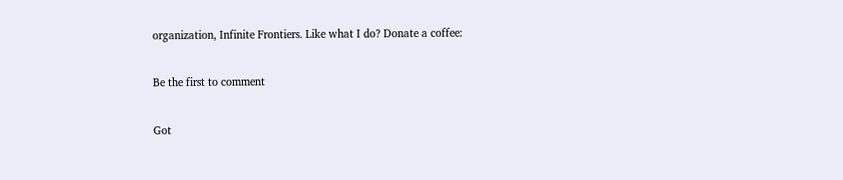organization, Infinite Frontiers. Like what I do? Donate a coffee:

Be the first to comment

Got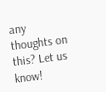any thoughts on this? Let us know!